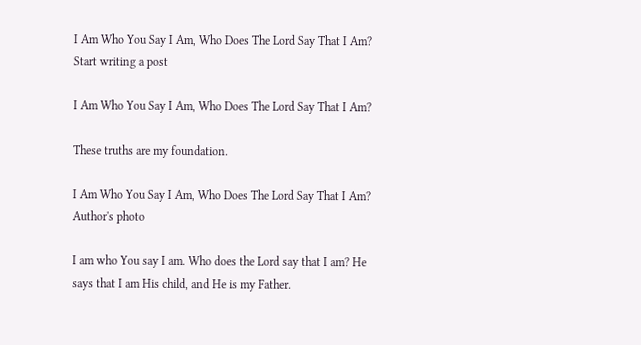I Am Who You Say I Am, Who Does The Lord Say That I Am?
Start writing a post

I Am Who You Say I Am, Who Does The Lord Say That I Am?

These truths are my foundation.

I Am Who You Say I Am, Who Does The Lord Say That I Am?
Author's photo

I am who You say I am. Who does the Lord say that I am? He says that I am His child, and He is my Father.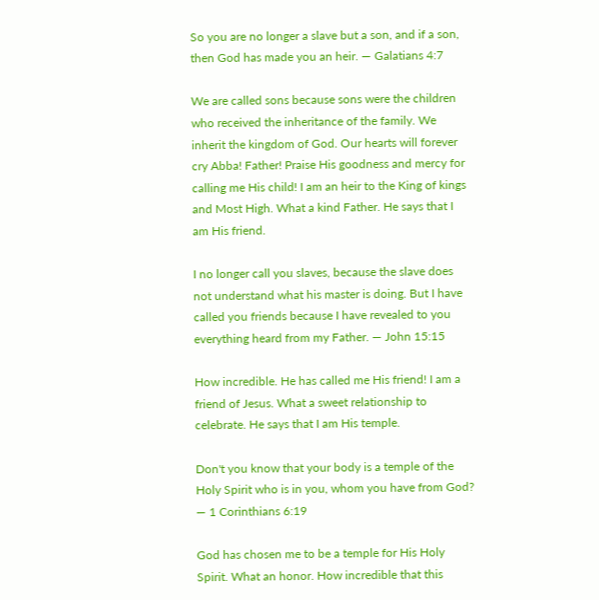So you are no longer a slave but a son, and if a son, then God has made you an heir. — Galatians 4:7

We are called sons because sons were the children who received the inheritance of the family. We inherit the kingdom of God. Our hearts will forever cry Abba! Father! Praise His goodness and mercy for calling me His child! I am an heir to the King of kings and Most High. What a kind Father. He says that I am His friend.

I no longer call you slaves, because the slave does not understand what his master is doing. But I have called you friends because I have revealed to you everything heard from my Father. — John 15:15

How incredible. He has called me His friend! I am a friend of Jesus. What a sweet relationship to celebrate. He says that I am His temple.

Don't you know that your body is a temple of the Holy Spirit who is in you, whom you have from God? — 1 Corinthians 6:19

God has chosen me to be a temple for His Holy Spirit. What an honor. How incredible that this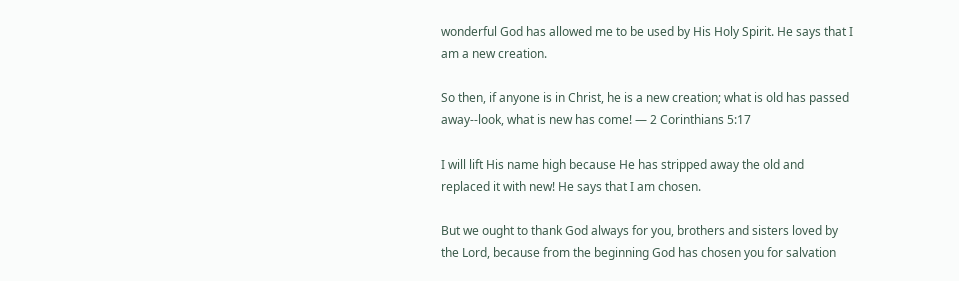wonderful God has allowed me to be used by His Holy Spirit. He says that I am a new creation.

So then, if anyone is in Christ, he is a new creation; what is old has passed away--look, what is new has come! — 2 Corinthians 5:17

I will lift His name high because He has stripped away the old and replaced it with new! He says that I am chosen.

But we ought to thank God always for you, brothers and sisters loved by the Lord, because from the beginning God has chosen you for salvation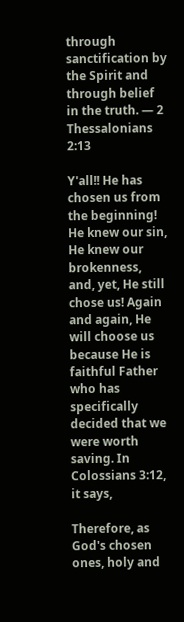through sanctification by the Spirit and through belief in the truth. — 2 Thessalonians 2:13

Y'all!! He has chosen us from the beginning! He knew our sin, He knew our brokenness, and, yet, He still chose us! Again and again, He will choose us because He is faithful Father who has specifically decided that we were worth saving. In Colossians 3:12, it says,

Therefore, as God's chosen ones, holy and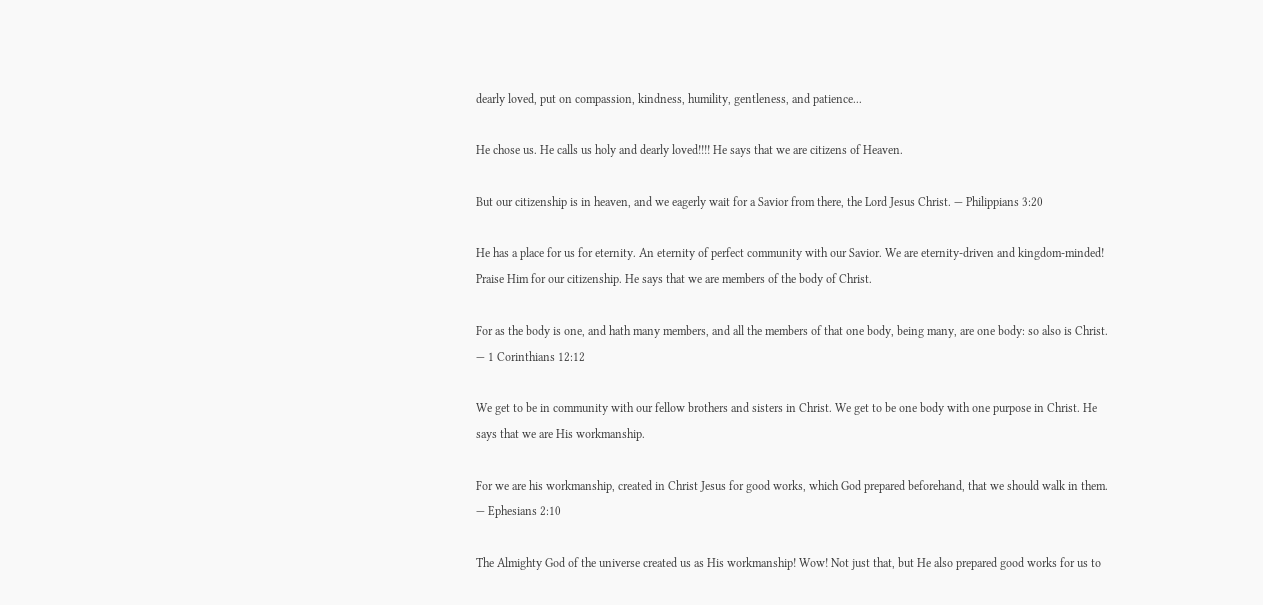dearly loved, put on compassion, kindness, humility, gentleness, and patience...

He chose us. He calls us holy and dearly loved!!!! He says that we are citizens of Heaven.

But our citizenship is in heaven, and we eagerly wait for a Savior from there, the Lord Jesus Christ. — Philippians 3:20

He has a place for us for eternity. An eternity of perfect community with our Savior. We are eternity-driven and kingdom-minded! Praise Him for our citizenship. He says that we are members of the body of Christ.

For as the body is one, and hath many members, and all the members of that one body, being many, are one body: so also is Christ. — 1 Corinthians 12:12

We get to be in community with our fellow brothers and sisters in Christ. We get to be one body with one purpose in Christ. He says that we are His workmanship.

For we are his workmanship, created in Christ Jesus for good works, which God prepared beforehand, that we should walk in them. — Ephesians 2:10

The Almighty God of the universe created us as His workmanship! Wow! Not just that, but He also prepared good works for us to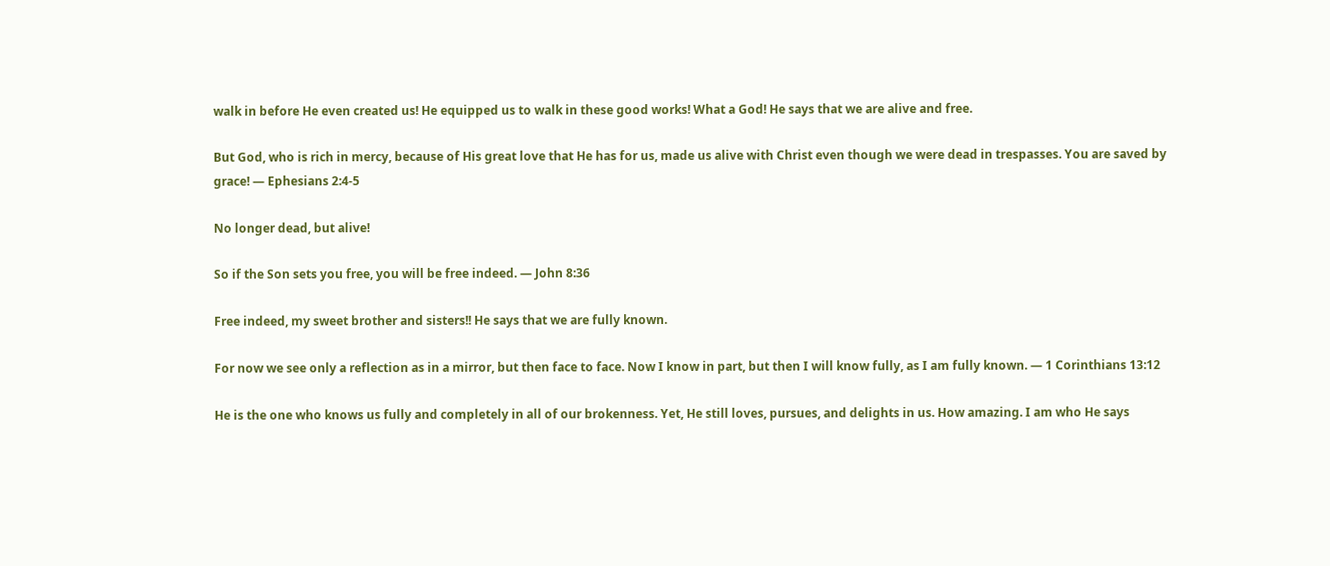walk in before He even created us! He equipped us to walk in these good works! What a God! He says that we are alive and free.

But God, who is rich in mercy, because of His great love that He has for us, made us alive with Christ even though we were dead in trespasses. You are saved by grace! — Ephesians 2:4-5

No longer dead, but alive!

So if the Son sets you free, you will be free indeed. — John 8:36

Free indeed, my sweet brother and sisters!! He says that we are fully known.

For now we see only a reflection as in a mirror, but then face to face. Now I know in part, but then I will know fully, as I am fully known. — 1 Corinthians 13:12

He is the one who knows us fully and completely in all of our brokenness. Yet, He still loves, pursues, and delights in us. How amazing. I am who He says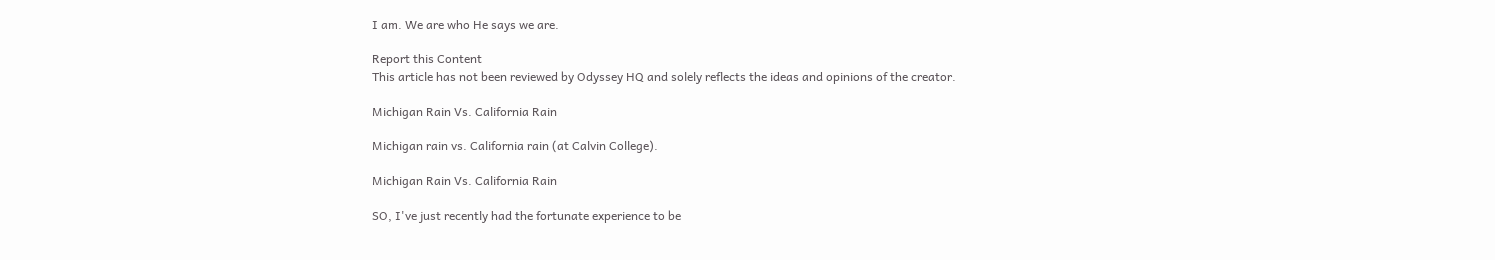I am. We are who He says we are.

Report this Content
This article has not been reviewed by Odyssey HQ and solely reflects the ideas and opinions of the creator.

Michigan Rain Vs. California Rain

Michigan rain vs. California rain (at Calvin College).

Michigan Rain Vs. California Rain

SO, I've just recently had the fortunate experience to be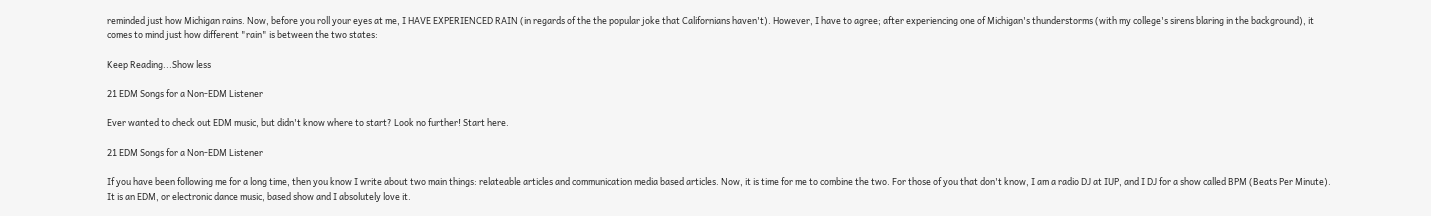reminded just how Michigan rains. Now, before you roll your eyes at me, I HAVE EXPERIENCED RAIN (in regards of the the popular joke that Californians haven't). However, I have to agree; after experiencing one of Michigan's thunderstorms (with my college's sirens blaring in the background), it comes to mind just how different "rain" is between the two states:

Keep Reading...Show less

21 EDM Songs for a Non-EDM Listener

Ever wanted to check out EDM music, but didn't know where to start? Look no further! Start here.

21 EDM Songs for a Non-EDM Listener

If you have been following me for a long time, then you know I write about two main things: relateable articles and communication media based articles. Now, it is time for me to combine the two. For those of you that don't know, I am a radio DJ at IUP, and I DJ for a show called BPM (Beats Per Minute). It is an EDM, or electronic dance music, based show and I absolutely love it.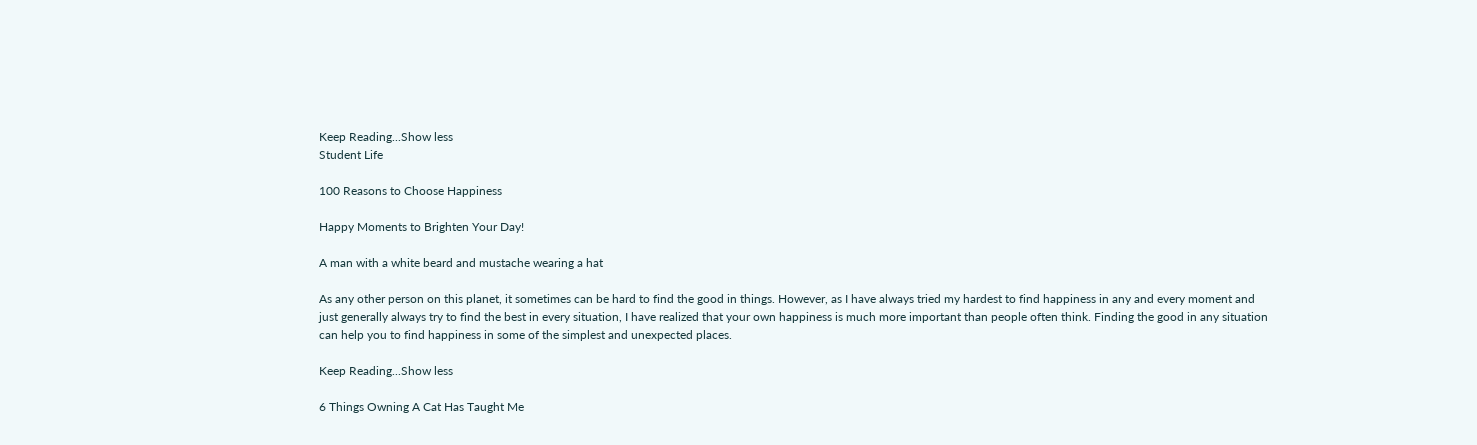Keep Reading...Show less
Student Life

100 Reasons to Choose Happiness

Happy Moments to Brighten Your Day!

A man with a white beard and mustache wearing a hat

As any other person on this planet, it sometimes can be hard to find the good in things. However, as I have always tried my hardest to find happiness in any and every moment and just generally always try to find the best in every situation, I have realized that your own happiness is much more important than people often think. Finding the good in any situation can help you to find happiness in some of the simplest and unexpected places.

Keep Reading...Show less

6 Things Owning A Cat Has Taught Me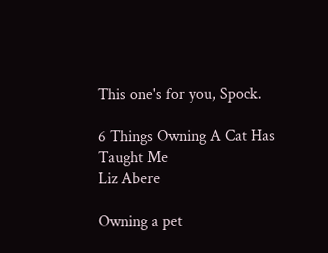This one's for you, Spock.

6 Things Owning A Cat Has Taught Me
Liz Abere

Owning a pet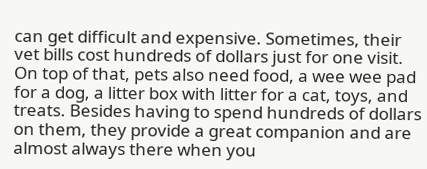can get difficult and expensive. Sometimes, their vet bills cost hundreds of dollars just for one visit. On top of that, pets also need food, a wee wee pad for a dog, a litter box with litter for a cat, toys, and treats. Besides having to spend hundreds of dollars on them, they provide a great companion and are almost always there when you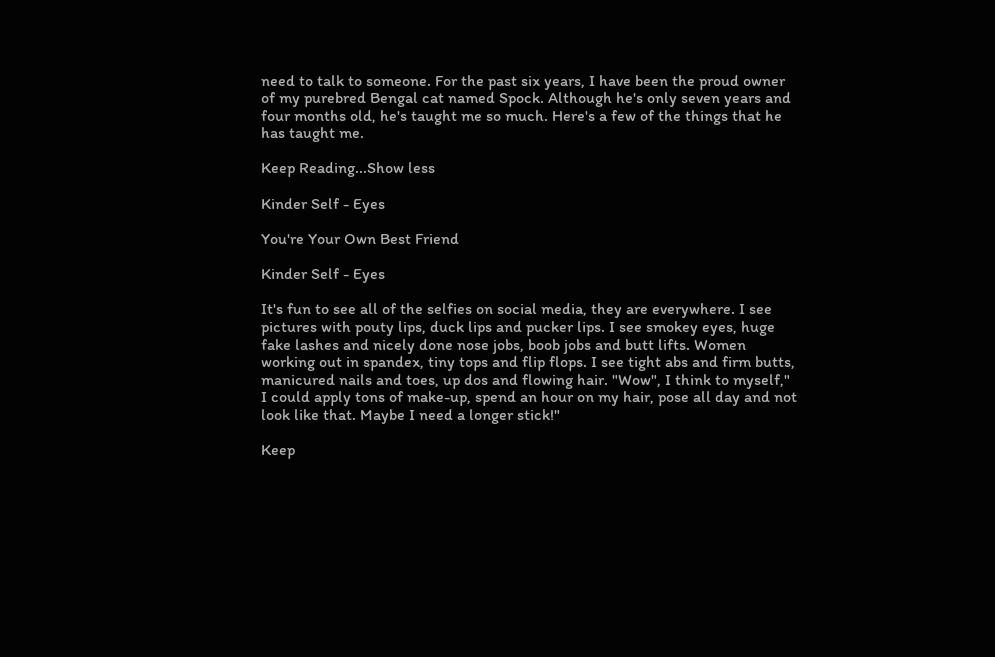need to talk to someone. For the past six years, I have been the proud owner of my purebred Bengal cat named Spock. Although he's only seven years and four months old, he's taught me so much. Here's a few of the things that he has taught me.

Keep Reading...Show less

Kinder Self - Eyes

You're Your Own Best Friend

Kinder Self - Eyes

It's fun to see all of the selfies on social media, they are everywhere. I see pictures with pouty lips, duck lips and pucker lips. I see smokey eyes, huge fake lashes and nicely done nose jobs, boob jobs and butt lifts. Women working out in spandex, tiny tops and flip flops. I see tight abs and firm butts, manicured nails and toes, up dos and flowing hair. "Wow", I think to myself," I could apply tons of make-up, spend an hour on my hair, pose all day and not look like that. Maybe I need a longer stick!"

Keep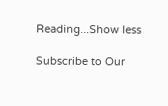Reading...Show less

Subscribe to Our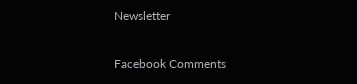Newsletter

Facebook Comments